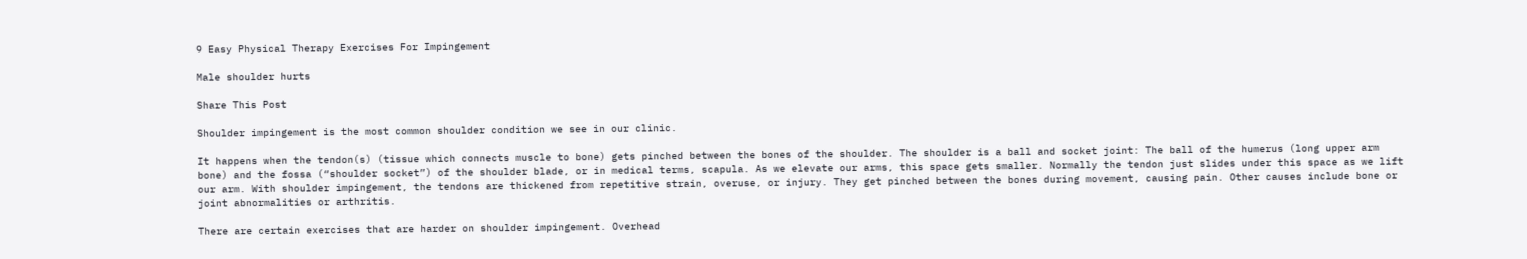9 Easy Physical Therapy Exercises For Impingement

Male shoulder hurts

Share This Post

Shoulder impingement is the most common shoulder condition we see in our clinic.

It happens when the tendon(s) (tissue which connects muscle to bone) gets pinched between the bones of the shoulder. The shoulder is a ball and socket joint: The ball of the humerus (long upper arm bone) and the fossa (“shoulder socket”) of the shoulder blade, or in medical terms, scapula. As we elevate our arms, this space gets smaller. Normally the tendon just slides under this space as we lift our arm. With shoulder impingement, the tendons are thickened from repetitive strain, overuse, or injury. They get pinched between the bones during movement, causing pain. Other causes include bone or joint abnormalities or arthritis.

There are certain exercises that are harder on shoulder impingement. Overhead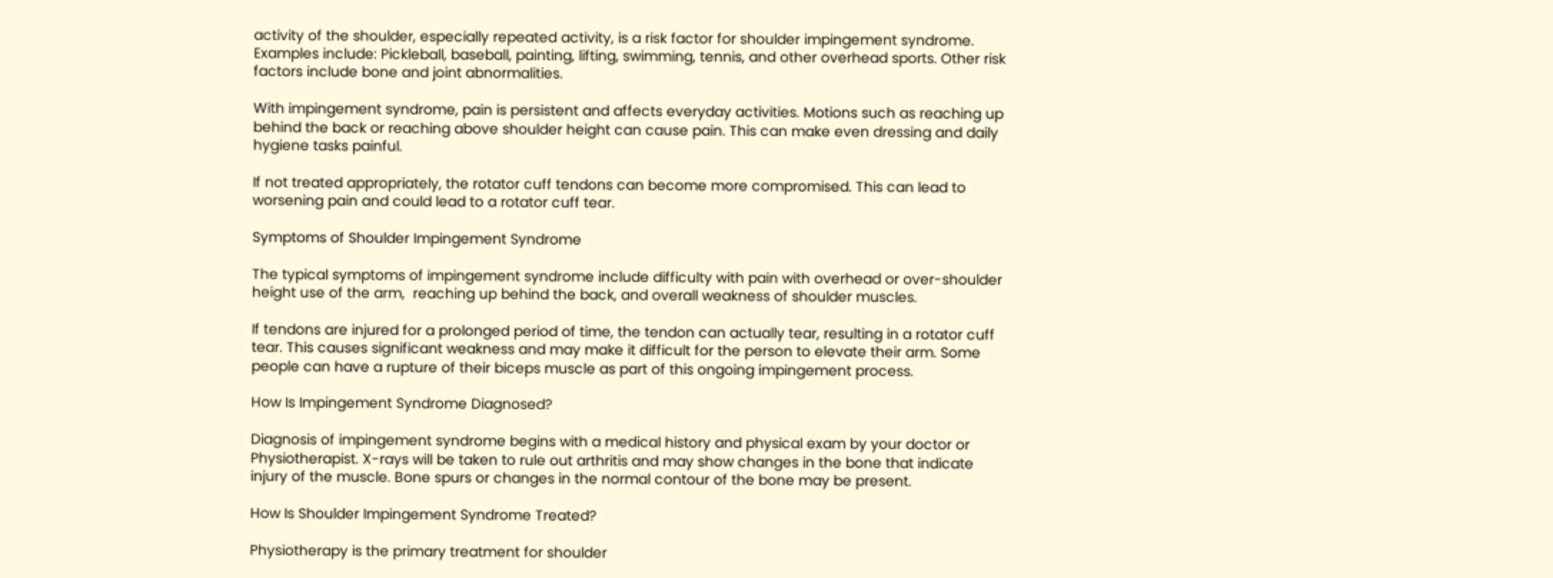activity of the shoulder, especially repeated activity, is a risk factor for shoulder impingement syndrome. Examples include: Pickleball, baseball, painting, lifting, swimming, tennis, and other overhead sports. Other risk factors include bone and joint abnormalities.

With impingement syndrome, pain is persistent and affects everyday activities. Motions such as reaching up behind the back or reaching above shoulder height can cause pain. This can make even dressing and daily hygiene tasks painful.

If not treated appropriately, the rotator cuff tendons can become more compromised. This can lead to worsening pain and could lead to a rotator cuff tear.

Symptoms of Shoulder Impingement Syndrome

The typical symptoms of impingement syndrome include difficulty with pain with overhead or over-shoulder height use of the arm,  reaching up behind the back, and overall weakness of shoulder muscles.

If tendons are injured for a prolonged period of time, the tendon can actually tear, resulting in a rotator cuff tear. This causes significant weakness and may make it difficult for the person to elevate their arm. Some people can have a rupture of their biceps muscle as part of this ongoing impingement process.

How Is Impingement Syndrome Diagnosed?

Diagnosis of impingement syndrome begins with a medical history and physical exam by your doctor or Physiotherapist. X-rays will be taken to rule out arthritis and may show changes in the bone that indicate injury of the muscle. Bone spurs or changes in the normal contour of the bone may be present.

How Is Shoulder Impingement Syndrome Treated?

Physiotherapy is the primary treatment for shoulder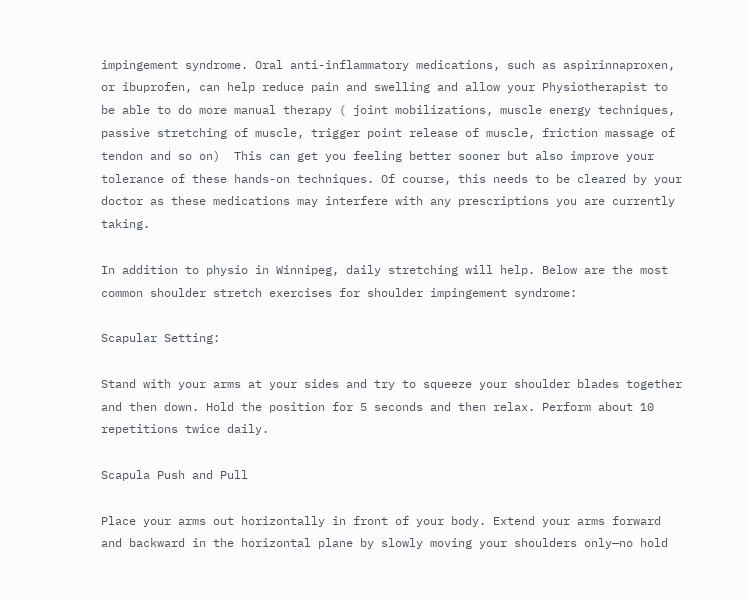impingement syndrome. Oral anti-inflammatory medications, such as aspirinnaproxen, or ibuprofen, can help reduce pain and swelling and allow your Physiotherapist to be able to do more manual therapy ( joint mobilizations, muscle energy techniques, passive stretching of muscle, trigger point release of muscle, friction massage of tendon and so on)  This can get you feeling better sooner but also improve your tolerance of these hands-on techniques. Of course, this needs to be cleared by your doctor as these medications may interfere with any prescriptions you are currently taking.

In addition to physio in Winnipeg, daily stretching will help. Below are the most common shoulder stretch exercises for shoulder impingement syndrome:

Scapular Setting:

Stand with your arms at your sides and try to squeeze your shoulder blades together and then down. Hold the position for 5 seconds and then relax. Perform about 10 repetitions twice daily.

Scapula Push and Pull

Place your arms out horizontally in front of your body. Extend your arms forward and backward in the horizontal plane by slowly moving your shoulders only—no hold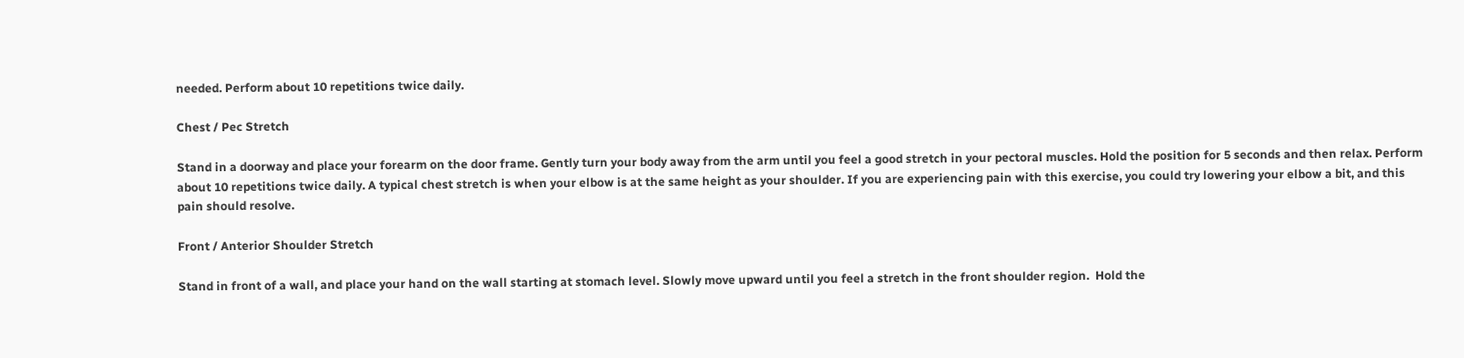needed. Perform about 10 repetitions twice daily.

Chest / Pec Stretch

Stand in a doorway and place your forearm on the door frame. Gently turn your body away from the arm until you feel a good stretch in your pectoral muscles. Hold the position for 5 seconds and then relax. Perform about 10 repetitions twice daily. A typical chest stretch is when your elbow is at the same height as your shoulder. If you are experiencing pain with this exercise, you could try lowering your elbow a bit, and this pain should resolve.

Front / Anterior Shoulder Stretch

Stand in front of a wall, and place your hand on the wall starting at stomach level. Slowly move upward until you feel a stretch in the front shoulder region.  Hold the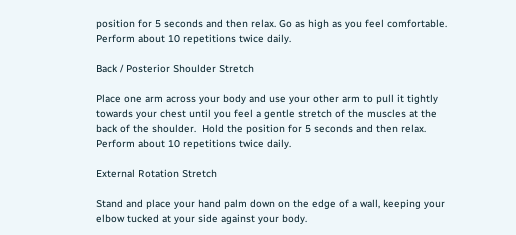position for 5 seconds and then relax. Go as high as you feel comfortable. Perform about 10 repetitions twice daily.

Back / Posterior Shoulder Stretch

Place one arm across your body and use your other arm to pull it tightly towards your chest until you feel a gentle stretch of the muscles at the back of the shoulder.  Hold the position for 5 seconds and then relax. Perform about 10 repetitions twice daily.

External Rotation Stretch

Stand and place your hand palm down on the edge of a wall, keeping your elbow tucked at your side against your body.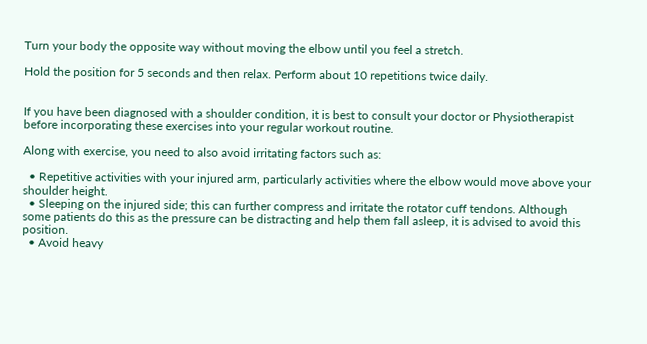Turn your body the opposite way without moving the elbow until you feel a stretch.

Hold the position for 5 seconds and then relax. Perform about 10 repetitions twice daily.


If you have been diagnosed with a shoulder condition, it is best to consult your doctor or Physiotherapist before incorporating these exercises into your regular workout routine.

Along with exercise, you need to also avoid irritating factors such as:

  • Repetitive activities with your injured arm, particularly activities where the elbow would move above your shoulder height.
  • Sleeping on the injured side; this can further compress and irritate the rotator cuff tendons. Although some patients do this as the pressure can be distracting and help them fall asleep, it is advised to avoid this position.
  • Avoid heavy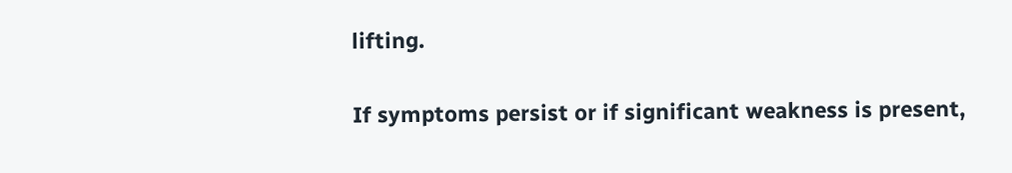lifting.

If symptoms persist or if significant weakness is present,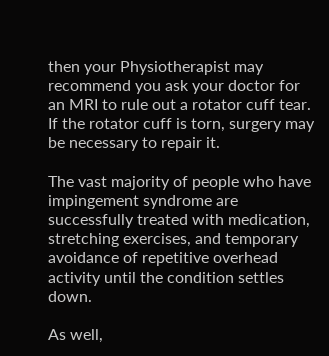then your Physiotherapist may recommend you ask your doctor for an MRI to rule out a rotator cuff tear. If the rotator cuff is torn, surgery may be necessary to repair it.

The vast majority of people who have impingement syndrome are successfully treated with medication, stretching exercises, and temporary avoidance of repetitive overhead activity until the condition settles down.

As well,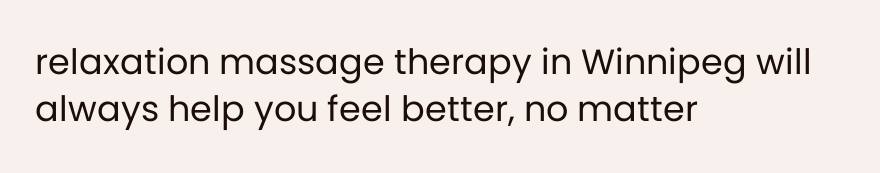relaxation massage therapy in Winnipeg will always help you feel better, no matter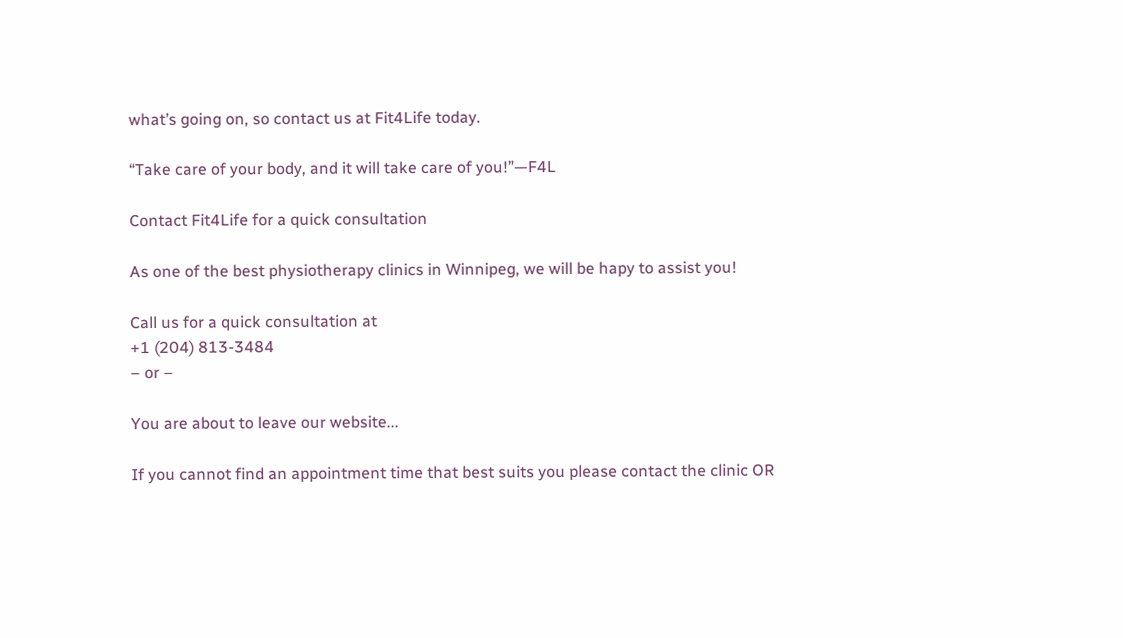what’s going on, so contact us at Fit4Life today.

“Take care of your body, and it will take care of you!”—F4L

Contact Fit4Life for a quick consultation

As one of the best physiotherapy clinics in Winnipeg, we will be hapy to assist you!

Call us for a quick consultation at
+1 (204) 813-3484
– or –

You are about to leave our website...

If you cannot find an appointment time that best suits you please contact the clinic OR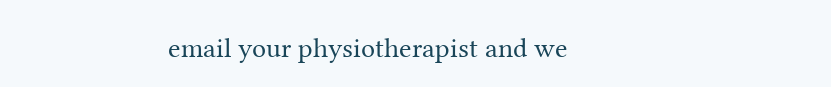email your physiotherapist and we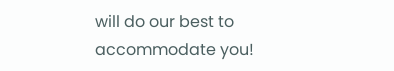will do our best to accommodate you!